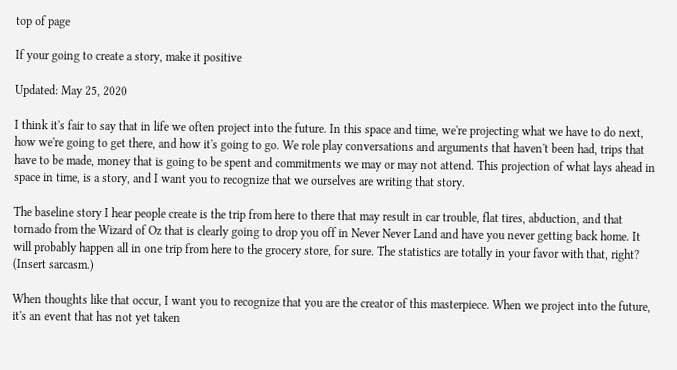top of page

If your going to create a story, make it positive

Updated: May 25, 2020

I think it's fair to say that in life we often project into the future. In this space and time, we're projecting what we have to do next, how we're going to get there, and how it's going to go. We role play conversations and arguments that haven't been had, trips that have to be made, money that is going to be spent and commitments we may or may not attend. This projection of what lays ahead in space in time, is a story, and I want you to recognize that we ourselves are writing that story.

The baseline story I hear people create is the trip from here to there that may result in car trouble, flat tires, abduction, and that tornado from the Wizard of Oz that is clearly going to drop you off in Never Never Land and have you never getting back home. It will probably happen all in one trip from here to the grocery store, for sure. The statistics are totally in your favor with that, right? (Insert sarcasm.)

When thoughts like that occur, I want you to recognize that you are the creator of this masterpiece. When we project into the future, it's an event that has not yet taken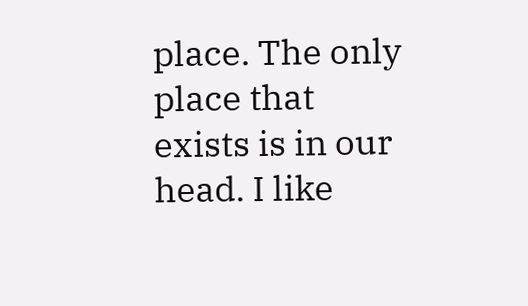place. The only place that exists is in our head. I like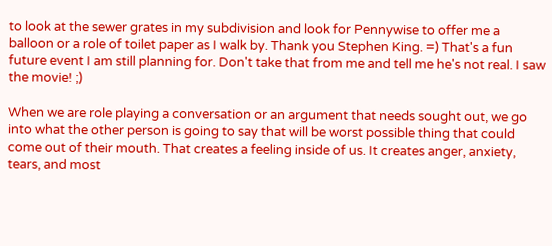to look at the sewer grates in my subdivision and look for Pennywise to offer me a balloon or a role of toilet paper as I walk by. Thank you Stephen King. =) That's a fun future event I am still planning for. Don't take that from me and tell me he's not real. I saw the movie! ;)

When we are role playing a conversation or an argument that needs sought out, we go into what the other person is going to say that will be worst possible thing that could come out of their mouth. That creates a feeling inside of us. It creates anger, anxiety, tears, and most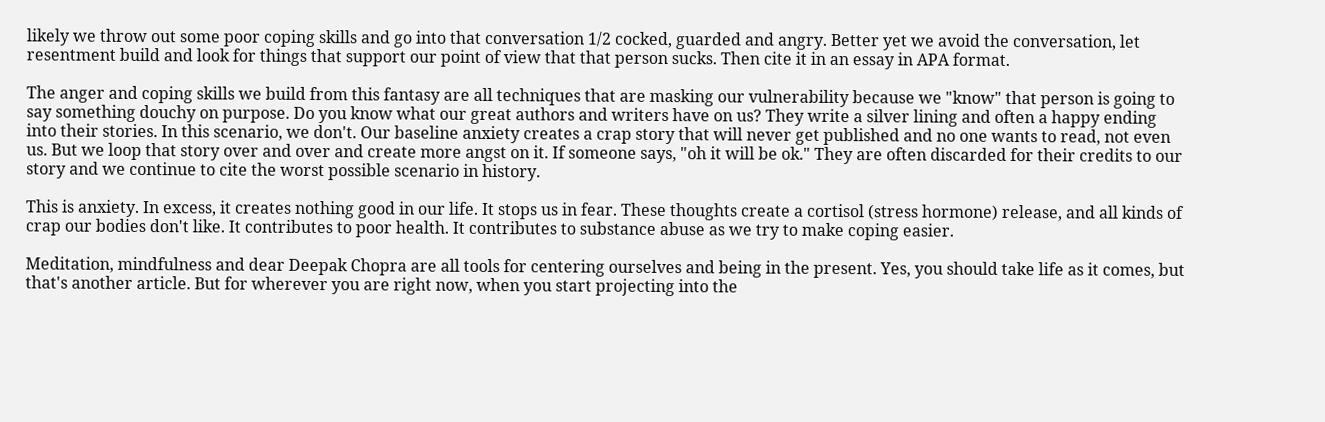likely we throw out some poor coping skills and go into that conversation 1/2 cocked, guarded and angry. Better yet we avoid the conversation, let resentment build and look for things that support our point of view that that person sucks. Then cite it in an essay in APA format.

The anger and coping skills we build from this fantasy are all techniques that are masking our vulnerability because we "know" that person is going to say something douchy on purpose. Do you know what our great authors and writers have on us? They write a silver lining and often a happy ending into their stories. In this scenario, we don't. Our baseline anxiety creates a crap story that will never get published and no one wants to read, not even us. But we loop that story over and over and create more angst on it. If someone says, "oh it will be ok." They are often discarded for their credits to our story and we continue to cite the worst possible scenario in history.

This is anxiety. In excess, it creates nothing good in our life. It stops us in fear. These thoughts create a cortisol (stress hormone) release, and all kinds of crap our bodies don't like. It contributes to poor health. It contributes to substance abuse as we try to make coping easier.

Meditation, mindfulness and dear Deepak Chopra are all tools for centering ourselves and being in the present. Yes, you should take life as it comes, but that's another article. But for wherever you are right now, when you start projecting into the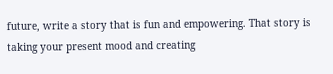future, write a story that is fun and empowering. That story is taking your present mood and creating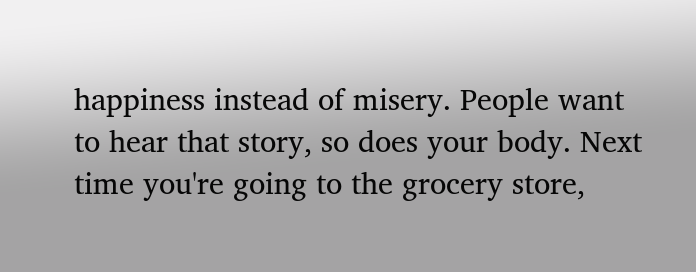happiness instead of misery. People want to hear that story, so does your body. Next time you're going to the grocery store,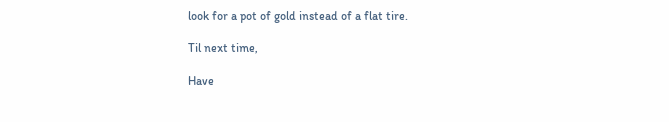look for a pot of gold instead of a flat tire.

Til next time,

Have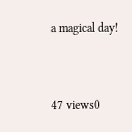a magical day!


47 views0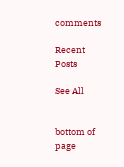comments

Recent Posts

See All


bottom of page